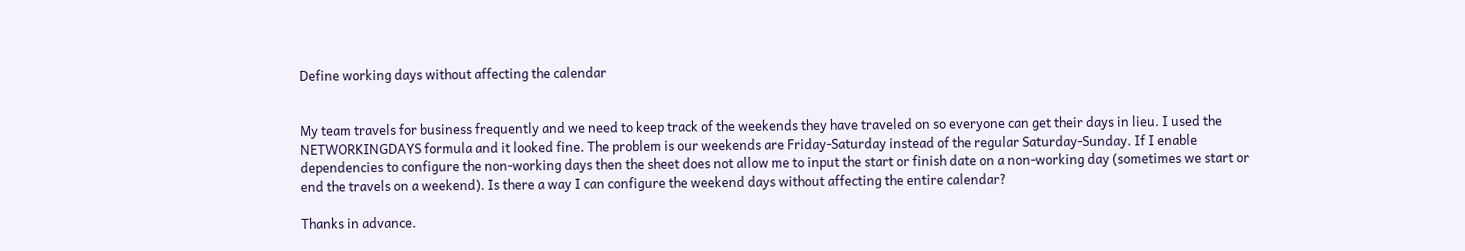Define working days without affecting the calendar


My team travels for business frequently and we need to keep track of the weekends they have traveled on so everyone can get their days in lieu. I used the NETWORKINGDAYS formula and it looked fine. The problem is our weekends are Friday-Saturday instead of the regular Saturday-Sunday. If I enable dependencies to configure the non-working days then the sheet does not allow me to input the start or finish date on a non-working day (sometimes we start or end the travels on a weekend). Is there a way I can configure the weekend days without affecting the entire calendar?

Thanks in advance.